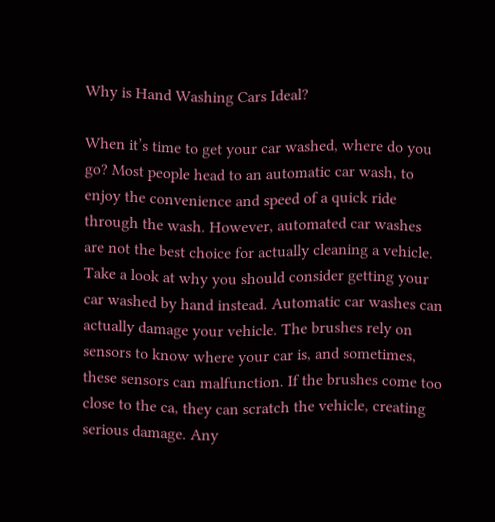Why is Hand Washing Cars Ideal?

When it’s time to get your car washed, where do you go? Most people head to an automatic car wash, to enjoy the convenience and speed of a quick ride through the wash. However, automated car washes are not the best choice for actually cleaning a vehicle. Take a look at why you should consider getting your car washed by hand instead. Automatic car washes can actually damage your vehicle. The brushes rely on sensors to know where your car is, and sometimes, these sensors can malfunction. If the brushes come too close to the ca, they can scratch the vehicle, creating serious damage. Any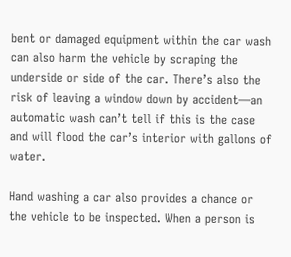bent or damaged equipment within the car wash can also harm the vehicle by scraping the underside or side of the car. There’s also the risk of leaving a window down by accident—an automatic wash can’t tell if this is the case and will flood the car’s interior with gallons of water.

Hand washing a car also provides a chance or the vehicle to be inspected. When a person is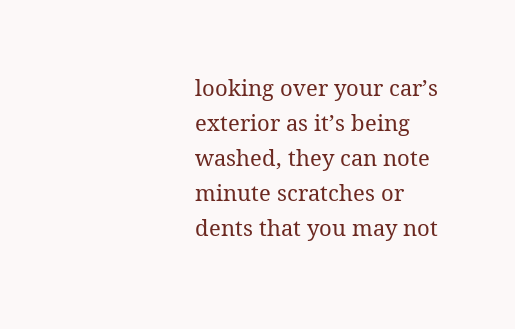looking over your car’s exterior as it’s being washed, they can note minute scratches or dents that you may not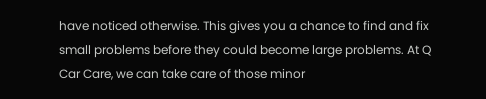have noticed otherwise. This gives you a chance to find and fix small problems before they could become large problems. At Q Car Care, we can take care of those minor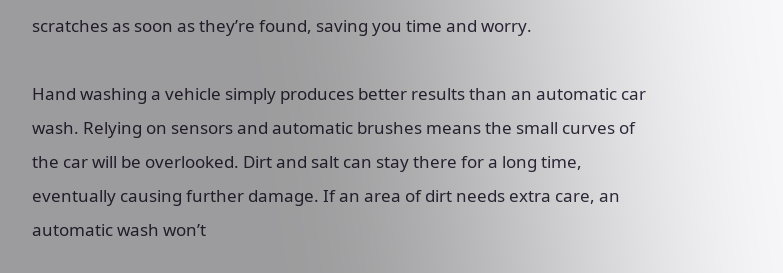scratches as soon as they’re found, saving you time and worry.

Hand washing a vehicle simply produces better results than an automatic car wash. Relying on sensors and automatic brushes means the small curves of the car will be overlooked. Dirt and salt can stay there for a long time, eventually causing further damage. If an area of dirt needs extra care, an automatic wash won’t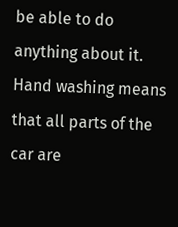be able to do anything about it. Hand washing means that all parts of the car are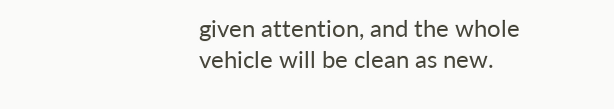given attention, and the whole vehicle will be clean as new.